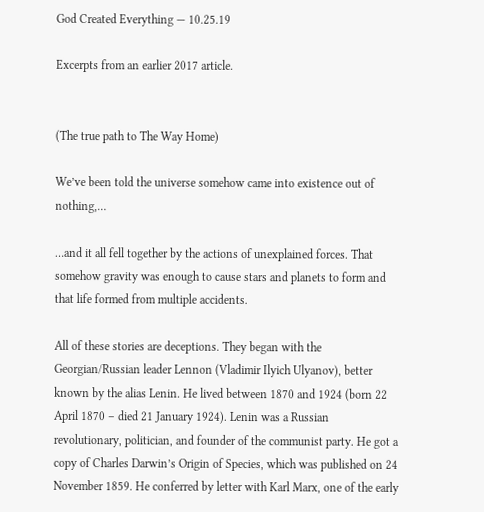God Created Everything — 10.25.19

Excerpts from an earlier 2017 article.


(The true path to The Way Home)

We’ve been told the universe somehow came into existence out of nothing,…

…and it all fell together by the actions of unexplained forces. That somehow gravity was enough to cause stars and planets to form and that life formed from multiple accidents.

All of these stories are deceptions. They began with the  Georgian/Russian leader Lennon (Vladimir Ilyich Ulyanov), better known by the alias Lenin. He lived between 1870 and 1924 (born 22 April 1870 – died 21 January 1924). Lenin was a Russian revolutionary, politician, and founder of the communist party. He got a copy of Charles Darwin’s Origin of Species, which was published on 24 November 1859. He conferred by letter with Karl Marx, one of the early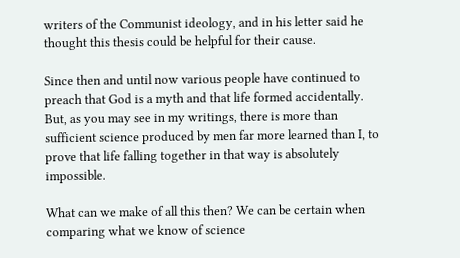writers of the Communist ideology, and in his letter said he thought this thesis could be helpful for their cause.

Since then and until now various people have continued to preach that God is a myth and that life formed accidentally. But, as you may see in my writings, there is more than sufficient science produced by men far more learned than I, to prove that life falling together in that way is absolutely impossible.

What can we make of all this then? We can be certain when comparing what we know of science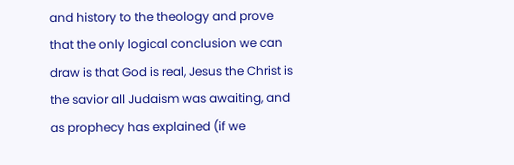and history to the theology and prove that the only logical conclusion we can draw is that God is real, Jesus the Christ is the savior all Judaism was awaiting, and as prophecy has explained (if we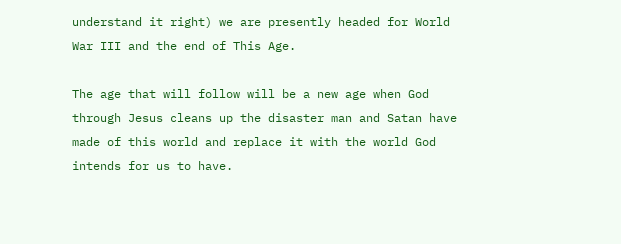understand it right) we are presently headed for World War III and the end of This Age.

The age that will follow will be a new age when God through Jesus cleans up the disaster man and Satan have made of this world and replace it with the world God intends for us to have.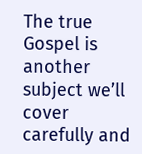The true Gospel is another subject we’ll cover carefully and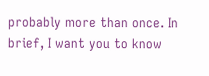probably more than once. In brief, I want you to know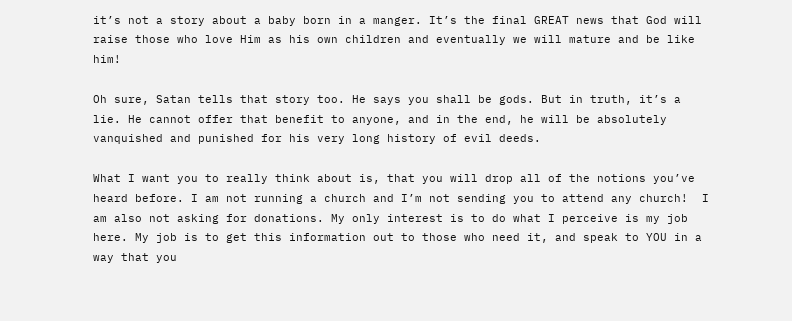it’s not a story about a baby born in a manger. It’s the final GREAT news that God will raise those who love Him as his own children and eventually we will mature and be like him!

Oh sure, Satan tells that story too. He says you shall be gods. But in truth, it’s a lie. He cannot offer that benefit to anyone, and in the end, he will be absolutely vanquished and punished for his very long history of evil deeds.

What I want you to really think about is, that you will drop all of the notions you’ve heard before. I am not running a church and I’m not sending you to attend any church!  I am also not asking for donations. My only interest is to do what I perceive is my job here. My job is to get this information out to those who need it, and speak to YOU in a way that you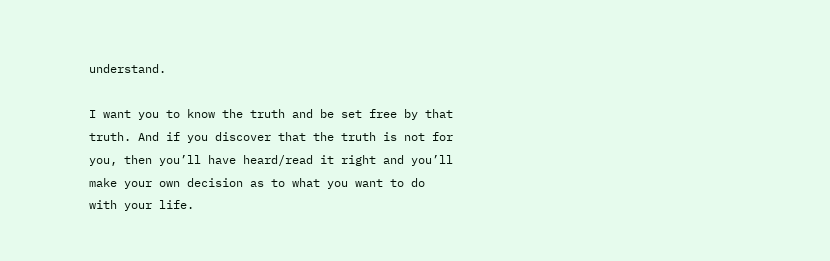understand.

I want you to know the truth and be set free by that truth. And if you discover that the truth is not for you, then you’ll have heard/read it right and you’ll make your own decision as to what you want to do with your life.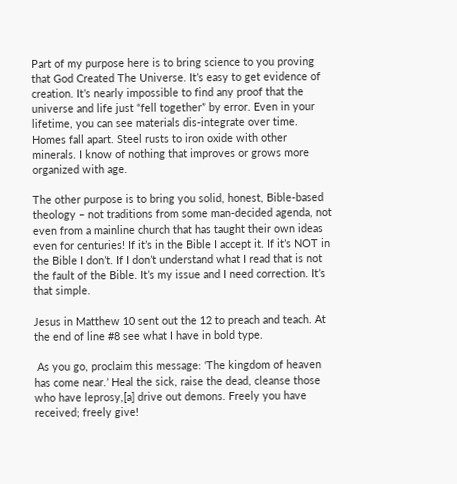Part of my purpose here is to bring science to you proving that God Created The Universe. It’s easy to get evidence of creation. It’s nearly impossible to find any proof that the universe and life just “fell together” by error. Even in your lifetime, you can see materials dis-integrate over time. Homes fall apart. Steel rusts to iron oxide with other minerals. I know of nothing that improves or grows more organized with age.

The other purpose is to bring you solid, honest, Bible-based theology – not traditions from some man-decided agenda, not even from a mainline church that has taught their own ideas even for centuries! If it’s in the Bible I accept it. If it’s NOT in the Bible I don’t. If I don’t understand what I read that is not the fault of the Bible. It’s my issue and I need correction. It’s that simple.

Jesus in Matthew 10 sent out the 12 to preach and teach. At the end of line #8 see what I have in bold type.

 As you go, proclaim this message: ‘The kingdom of heaven has come near.’ Heal the sick, raise the dead, cleanse those who have leprosy,[a] drive out demons. Freely you have received; freely give!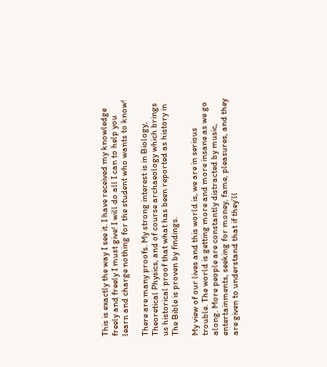This is exactly the way I see it. I have received my knowledge freely and freely I must give! I will do all I can to help you learn and charge nothing for the student who wants to know!

There are many proofs. My strong interest is in Biology, Theoretical Physics, and of course archaeology which brings us historical proof that what has been reported as history in The Bible is proven by findings.

My view of our lives and this world is, we are in serious trouble. The world is getting more and more insane as we go along. More people are constantly distracted by music, entertainments, seeking for money, fame, pleasures, and they are given to understand that if they’ll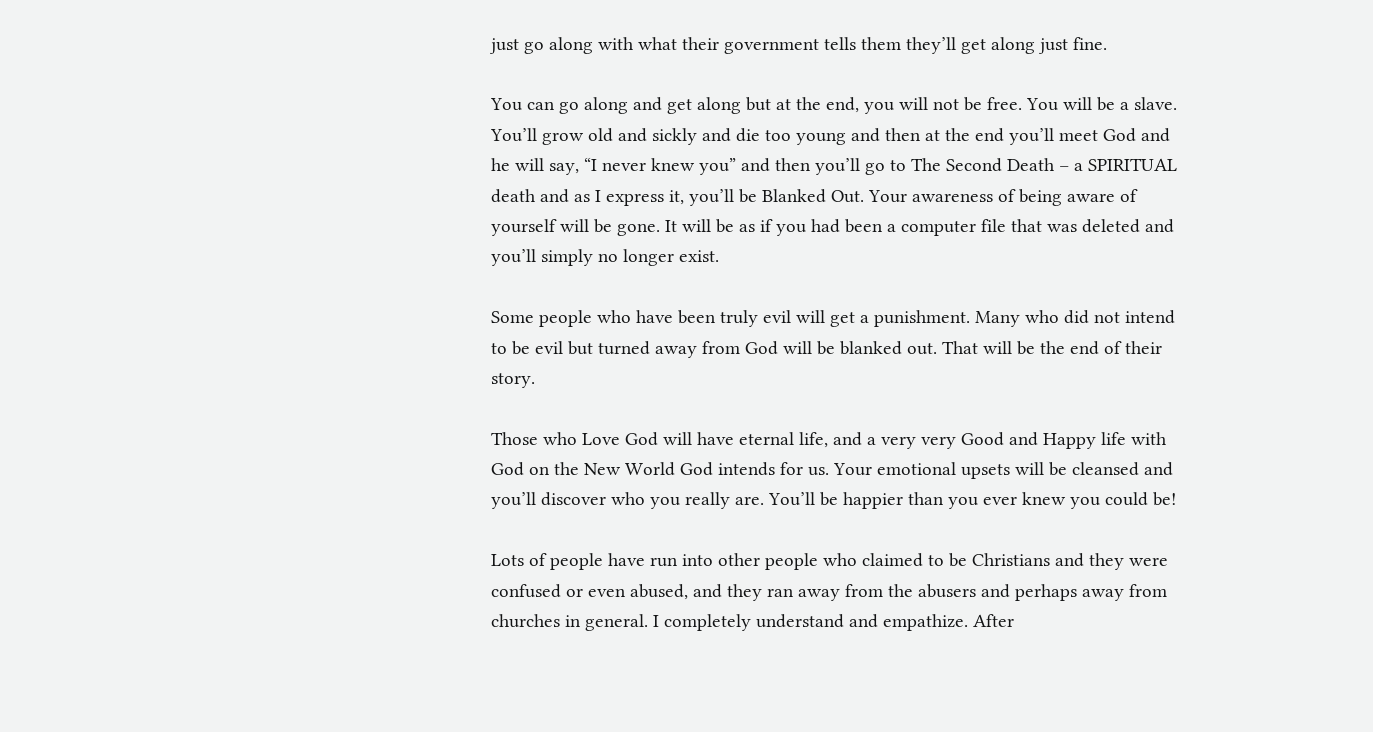just go along with what their government tells them they’ll get along just fine.

You can go along and get along but at the end, you will not be free. You will be a slave. You’ll grow old and sickly and die too young and then at the end you’ll meet God and he will say, “I never knew you” and then you’ll go to The Second Death – a SPIRITUAL death and as I express it, you’ll be Blanked Out. Your awareness of being aware of yourself will be gone. It will be as if you had been a computer file that was deleted and you’ll simply no longer exist.

Some people who have been truly evil will get a punishment. Many who did not intend to be evil but turned away from God will be blanked out. That will be the end of their story.

Those who Love God will have eternal life, and a very very Good and Happy life with God on the New World God intends for us. Your emotional upsets will be cleansed and you’ll discover who you really are. You’ll be happier than you ever knew you could be!

Lots of people have run into other people who claimed to be Christians and they were confused or even abused, and they ran away from the abusers and perhaps away from churches in general. I completely understand and empathize. After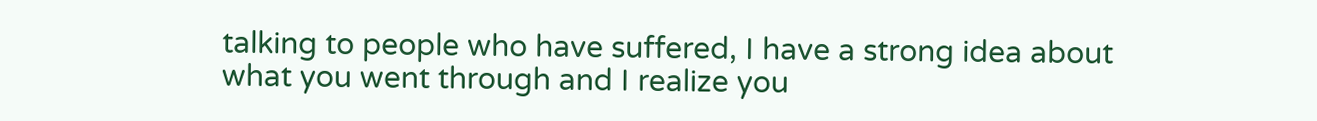talking to people who have suffered, I have a strong idea about what you went through and I realize you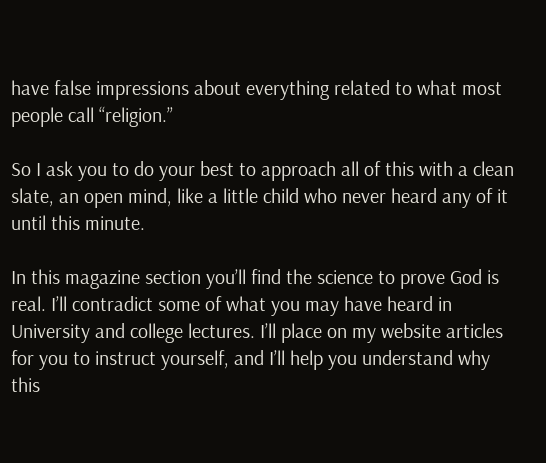have false impressions about everything related to what most people call “religion.”

So I ask you to do your best to approach all of this with a clean slate, an open mind, like a little child who never heard any of it until this minute.

In this magazine section you’ll find the science to prove God is real. I’ll contradict some of what you may have heard in University and college lectures. I’ll place on my website articles for you to instruct yourself, and I’ll help you understand why this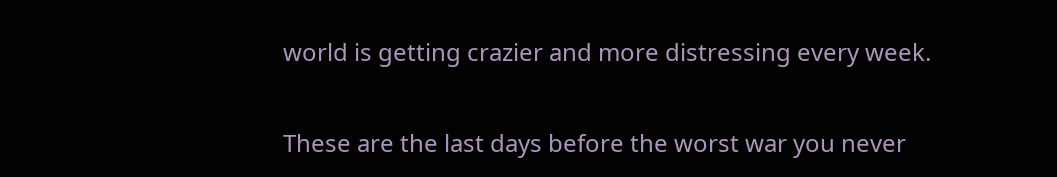world is getting crazier and more distressing every week.

These are the last days before the worst war you never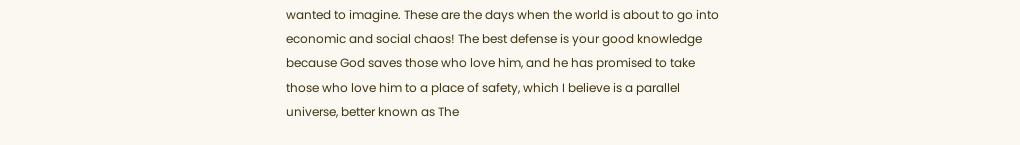wanted to imagine. These are the days when the world is about to go into economic and social chaos! The best defense is your good knowledge because God saves those who love him, and he has promised to take those who love him to a place of safety, which I believe is a parallel universe, better known as The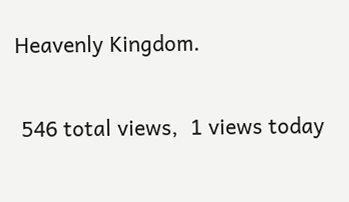Heavenly Kingdom.


 546 total views,  1 views today